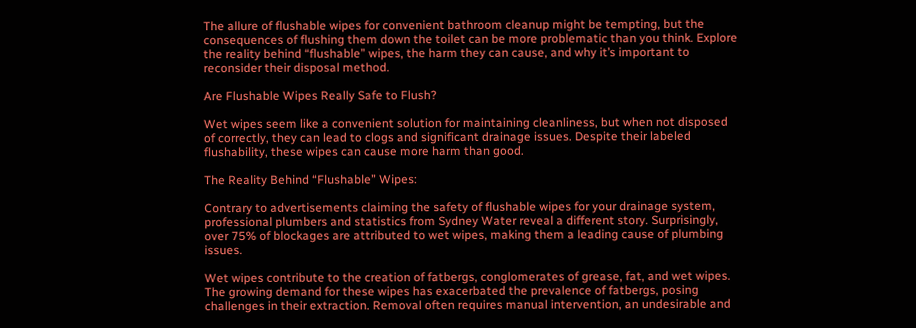The allure of flushable wipes for convenient bathroom cleanup might be tempting, but the consequences of flushing them down the toilet can be more problematic than you think. Explore the reality behind “flushable” wipes, the harm they can cause, and why it’s important to reconsider their disposal method.

Are Flushable Wipes Really Safe to Flush?

Wet wipes seem like a convenient solution for maintaining cleanliness, but when not disposed of correctly, they can lead to clogs and significant drainage issues. Despite their labeled flushability, these wipes can cause more harm than good.

The Reality Behind “Flushable” Wipes:

Contrary to advertisements claiming the safety of flushable wipes for your drainage system, professional plumbers and statistics from Sydney Water reveal a different story. Surprisingly, over 75% of blockages are attributed to wet wipes, making them a leading cause of plumbing issues.

Wet wipes contribute to the creation of fatbergs, conglomerates of grease, fat, and wet wipes. The growing demand for these wipes has exacerbated the prevalence of fatbergs, posing challenges in their extraction. Removal often requires manual intervention, an undesirable and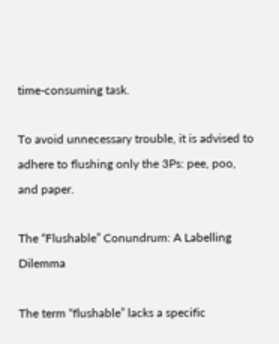time-consuming task.

To avoid unnecessary trouble, it is advised to adhere to flushing only the 3Ps: pee, poo, and paper.

The “Flushable” Conundrum: A Labelling Dilemma

The term “flushable” lacks a specific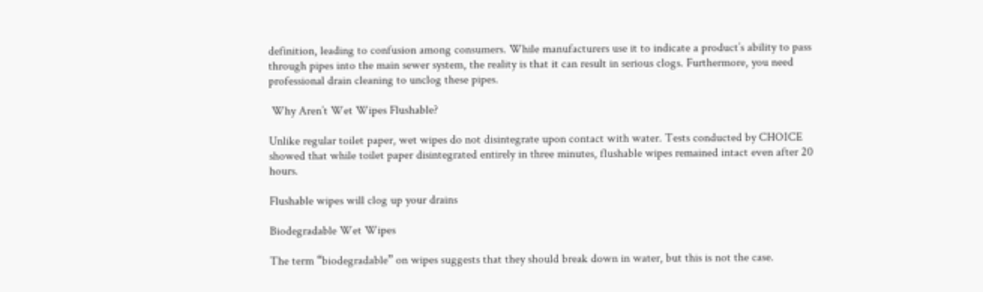definition, leading to confusion among consumers. While manufacturers use it to indicate a product’s ability to pass through pipes into the main sewer system, the reality is that it can result in serious clogs. Furthermore, you need professional drain cleaning to unclog these pipes.

 Why Aren’t Wet Wipes Flushable?

Unlike regular toilet paper, wet wipes do not disintegrate upon contact with water. Tests conducted by CHOICE showed that while toilet paper disintegrated entirely in three minutes, flushable wipes remained intact even after 20 hours.

Flushable wipes will clog up your drains

Biodegradable Wet Wipes

The term “biodegradable” on wipes suggests that they should break down in water, but this is not the case.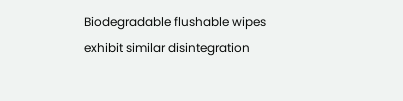Biodegradable flushable wipes exhibit similar disintegration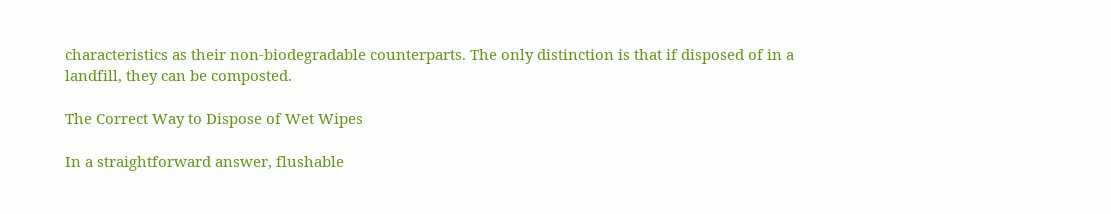characteristics as their non-biodegradable counterparts. The only distinction is that if disposed of in a landfill, they can be composted.

The Correct Way to Dispose of Wet Wipes

In a straightforward answer, flushable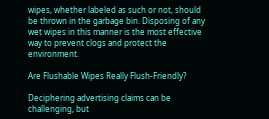wipes, whether labeled as such or not, should be thrown in the garbage bin. Disposing of any wet wipes in this manner is the most effective way to prevent clogs and protect the environment.

Are Flushable Wipes Really Flush-Friendly?

Deciphering advertising claims can be challenging, but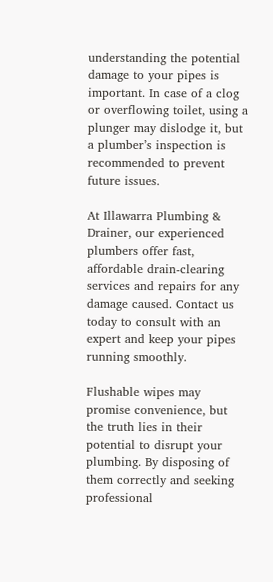understanding the potential damage to your pipes is important. In case of a clog or overflowing toilet, using a plunger may dislodge it, but a plumber’s inspection is recommended to prevent future issues.

At Illawarra Plumbing & Drainer, our experienced plumbers offer fast, affordable drain-clearing services and repairs for any damage caused. Contact us today to consult with an expert and keep your pipes running smoothly.

Flushable wipes may promise convenience, but the truth lies in their potential to disrupt your plumbing. By disposing of them correctly and seeking professional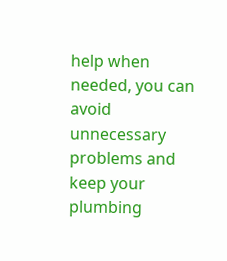help when needed, you can avoid unnecessary problems and keep your plumbing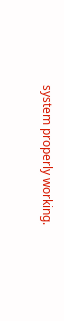system properly working.